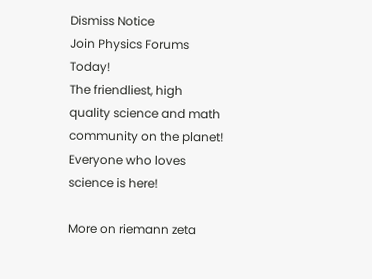Dismiss Notice
Join Physics Forums Today!
The friendliest, high quality science and math community on the planet! Everyone who loves science is here!

More on riemann zeta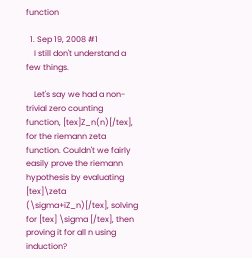function

  1. Sep 19, 2008 #1
    I still don't understand a few things.

    Let's say we had a non-trivial zero counting function, [tex]Z_n(n)[/tex], for the riemann zeta function. Couldn't we fairly easily prove the riemann hypothesis by evaluating [tex]\zeta (\sigma+iZ_n)[/tex], solving for [tex] \sigma [/tex], then proving it for all n using induction?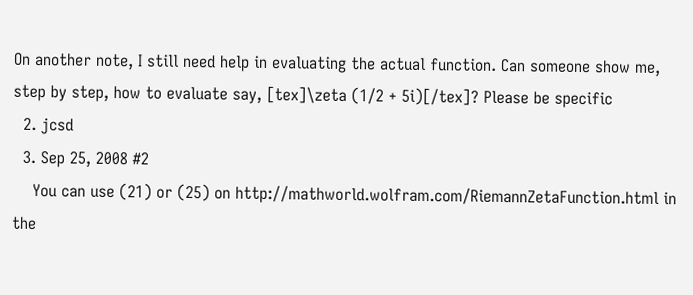On another note, I still need help in evaluating the actual function. Can someone show me, step by step, how to evaluate say, [tex]\zeta (1/2 + 5i)[/tex]? Please be specific
  2. jcsd
  3. Sep 25, 2008 #2
    You can use (21) or (25) on http://mathworld.wolfram.com/RiemannZetaFunction.html in the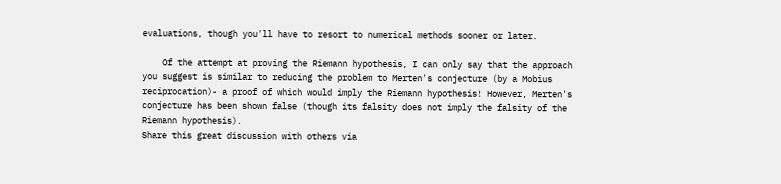evaluations, though you'll have to resort to numerical methods sooner or later.

    Of the attempt at proving the Riemann hypothesis, I can only say that the approach you suggest is similar to reducing the problem to Merten's conjecture (by a Mobius reciprocation)- a proof of which would imply the Riemann hypothesis! However, Merten's conjecture has been shown false (though its falsity does not imply the falsity of the Riemann hypothesis).
Share this great discussion with others via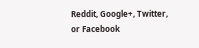Reddit, Google+, Twitter, or Facebook